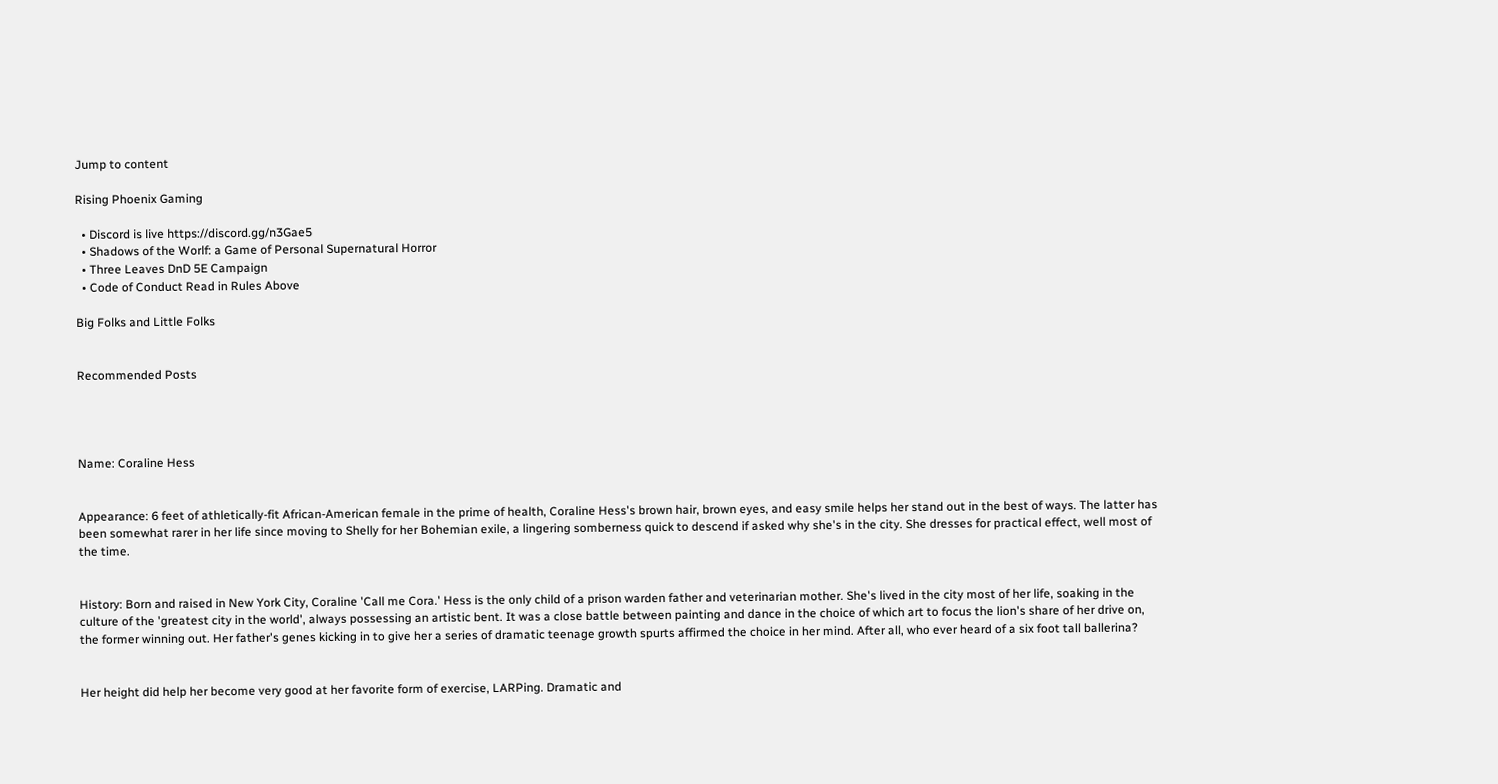Jump to content

Rising Phoenix Gaming

  • Discord is live https://discord.gg/n3Gae5
  • Shadows of the Worlf: a Game of Personal Supernatural Horror
  • Three Leaves DnD 5E Campaign
  • Code of Conduct Read in Rules Above

Big Folks and Little Folks


Recommended Posts




Name: Coraline Hess


Appearance: 6 feet of athletically-fit African-American female in the prime of health, Coraline Hess's brown hair, brown eyes, and easy smile helps her stand out in the best of ways. The latter has been somewhat rarer in her life since moving to Shelly for her Bohemian exile, a lingering somberness quick to descend if asked why she's in the city. She dresses for practical effect, well most of the time.


History: Born and raised in New York City, Coraline 'Call me Cora.' Hess is the only child of a prison warden father and veterinarian mother. She's lived in the city most of her life, soaking in the culture of the 'greatest city in the world', always possessing an artistic bent. It was a close battle between painting and dance in the choice of which art to focus the lion's share of her drive on, the former winning out. Her father's genes kicking in to give her a series of dramatic teenage growth spurts affirmed the choice in her mind. After all, who ever heard of a six foot tall ballerina?


Her height did help her become very good at her favorite form of exercise, LARPing. Dramatic and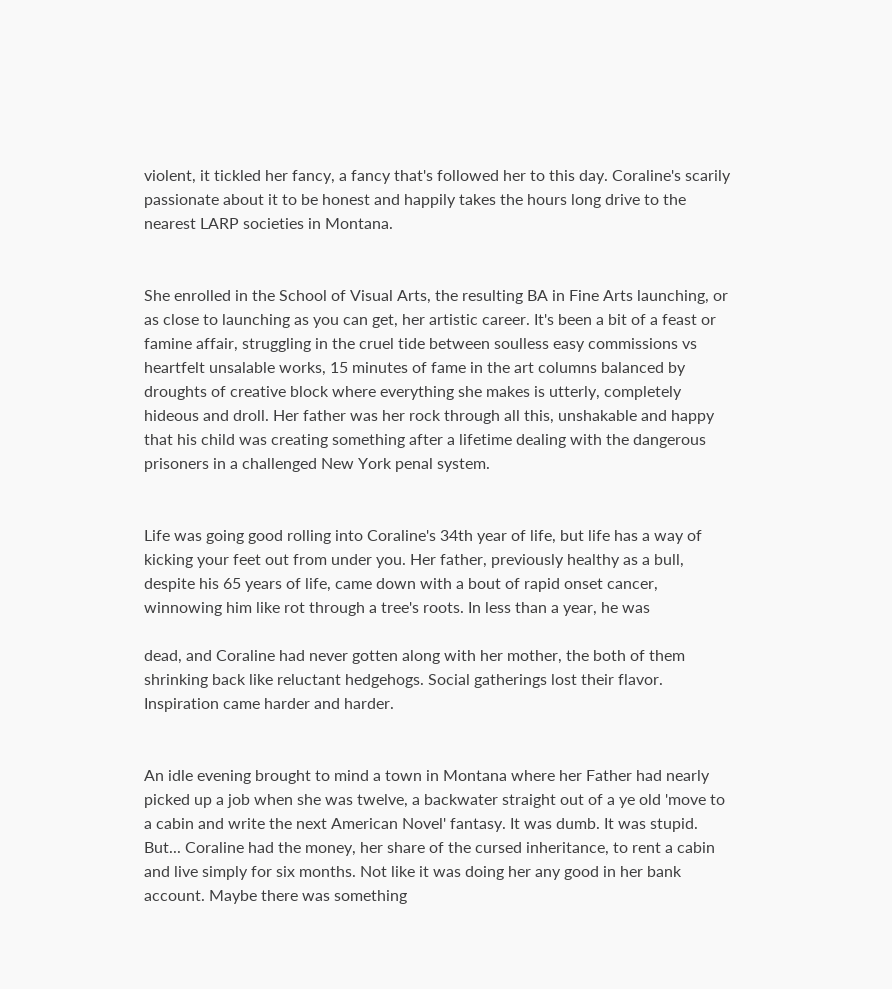violent, it tickled her fancy, a fancy that's followed her to this day. Coraline's scarily passionate about it to be honest and happily takes the hours long drive to the nearest LARP societies in Montana.


She enrolled in the School of Visual Arts, the resulting BA in Fine Arts launching, or as close to launching as you can get, her artistic career. It's been a bit of a feast or famine affair, struggling in the cruel tide between soulless easy commissions vs heartfelt unsalable works, 15 minutes of fame in the art columns balanced by droughts of creative block where everything she makes is utterly, completely hideous and droll. Her father was her rock through all this, unshakable and happy that his child was creating something after a lifetime dealing with the dangerous prisoners in a challenged New York penal system.


Life was going good rolling into Coraline's 34th year of life, but life has a way of kicking your feet out from under you. Her father, previously healthy as a bull, despite his 65 years of life, came down with a bout of rapid onset cancer, winnowing him like rot through a tree's roots. In less than a year, he was

dead, and Coraline had never gotten along with her mother, the both of them shrinking back like reluctant hedgehogs. Social gatherings lost their flavor. Inspiration came harder and harder.


An idle evening brought to mind a town in Montana where her Father had nearly picked up a job when she was twelve, a backwater straight out of a ye old 'move to a cabin and write the next American Novel' fantasy. It was dumb. It was stupid. But... Coraline had the money, her share of the cursed inheritance, to rent a cabin and live simply for six months. Not like it was doing her any good in her bank account. Maybe there was something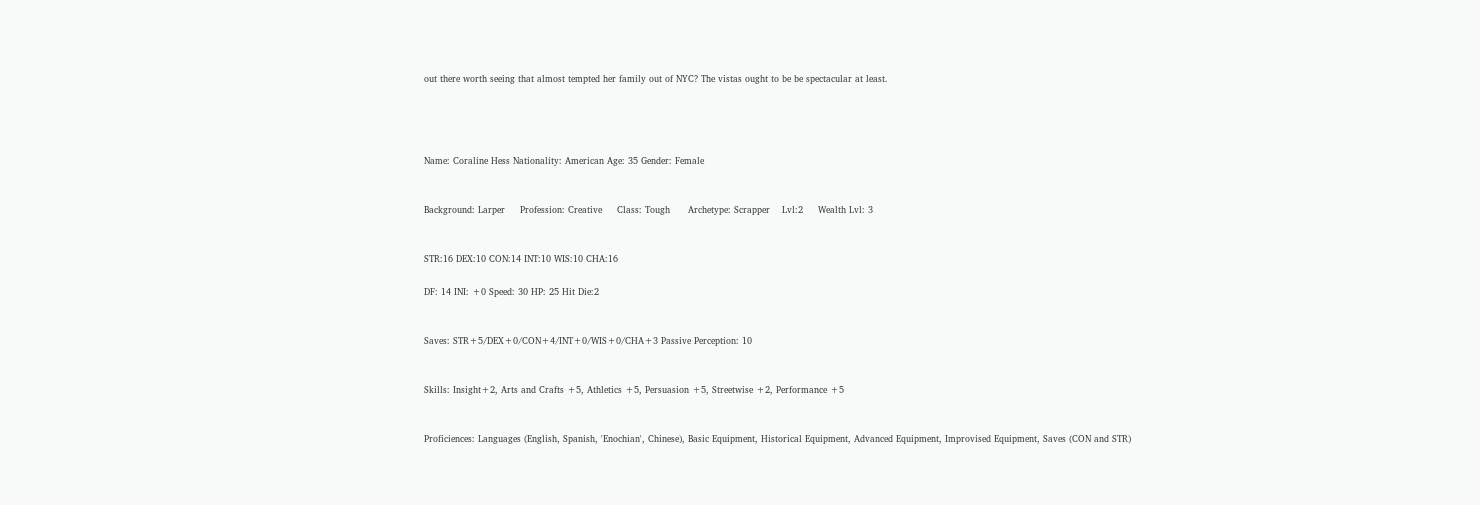out there worth seeing that almost tempted her family out of NYC? The vistas ought to be be spectacular at least.




Name: Coraline Hess Nationality: American Age: 35 Gender: Female


Background: Larper     Profession: Creative     Class: Tough      Archetype: Scrapper    Lvl:2     Wealth Lvl: 3


STR:16 DEX:10 CON:14 INT:10 WIS:10 CHA:16

DF: 14 INI: +0 Speed: 30 HP: 25 Hit Die:2


Saves: STR+5/DEX+0/CON+4/INT+0/WIS+0/CHA+3 Passive Perception: 10


Skills: Insight+2, Arts and Crafts +5, Athletics +5, Persuasion +5, Streetwise +2, Performance +5


Proficiences: Languages (English, Spanish, 'Enochian', Chinese), Basic Equipment, Historical Equipment, Advanced Equipment, Improvised Equipment, Saves (CON and STR)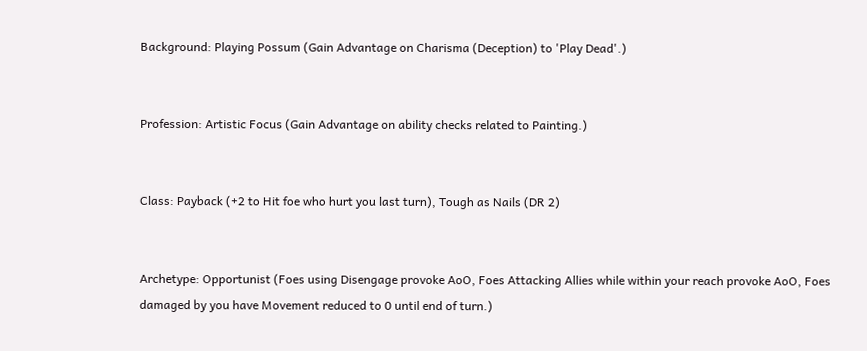Background: Playing Possum (Gain Advantage on Charisma (Deception) to 'Play Dead'.)


Profession: Artistic Focus (Gain Advantage on ability checks related to Painting.)


Class: Payback (+2 to Hit foe who hurt you last turn), Tough as Nails (DR 2)


Archetype: Opportunist (Foes using Disengage provoke AoO, Foes Attacking Allies while within your reach provoke AoO, Foes damaged by you have Movement reduced to 0 until end of turn.)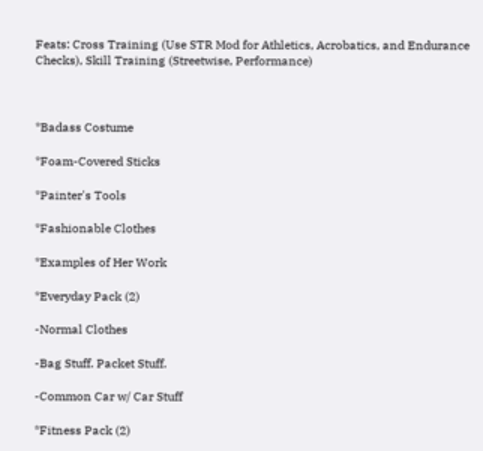Feats: Cross Training (Use STR Mod for Athletics, Acrobatics, and Endurance Checks), Skill Training (Streetwise, Performance)



*Badass Costume

*Foam-Covered Sticks

*Painter's Tools

*Fashionable Clothes

*Examples of Her Work

*Everyday Pack (2)

-Normal Clothes

-Bag Stuff. Packet Stuff.

-Common Car w/ Car Stuff

*Fitness Pack (2)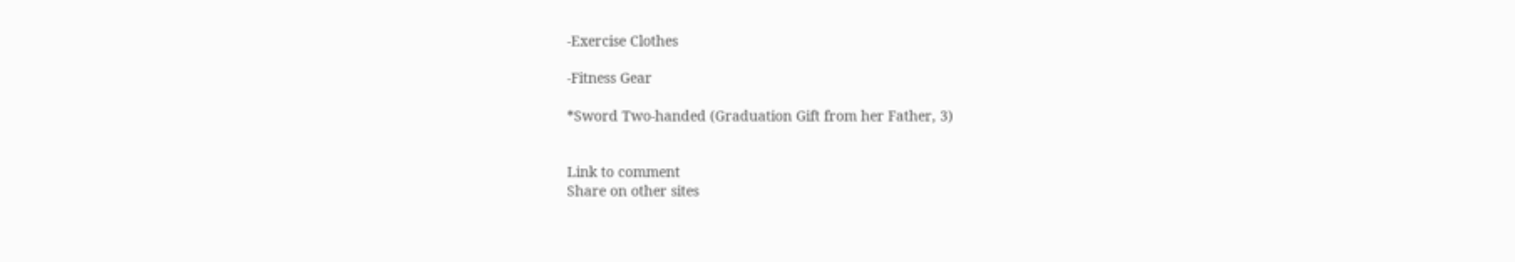-Exercise Clothes

-Fitness Gear

*Sword Two-handed (Graduation Gift from her Father, 3)


Link to comment
Share on other sites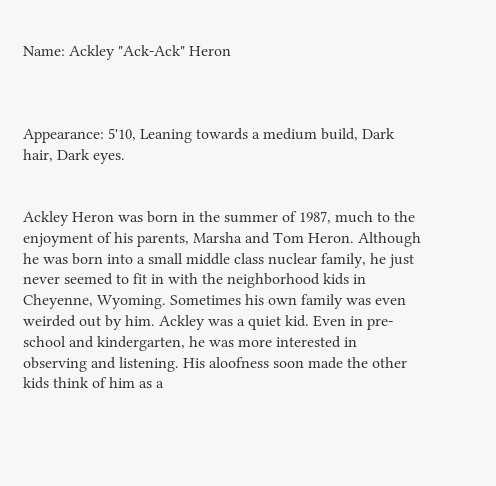Name: Ackley "Ack-Ack" Heron



Appearance: 5'10, Leaning towards a medium build, Dark hair, Dark eyes.


Ackley Heron was born in the summer of 1987, much to the enjoyment of his parents, Marsha and Tom Heron. Although he was born into a small middle class nuclear family, he just never seemed to fit in with the neighborhood kids in Cheyenne, Wyoming. Sometimes his own family was even weirded out by him. Ackley was a quiet kid. Even in pre-school and kindergarten, he was more interested in observing and listening. His aloofness soon made the other kids think of him as a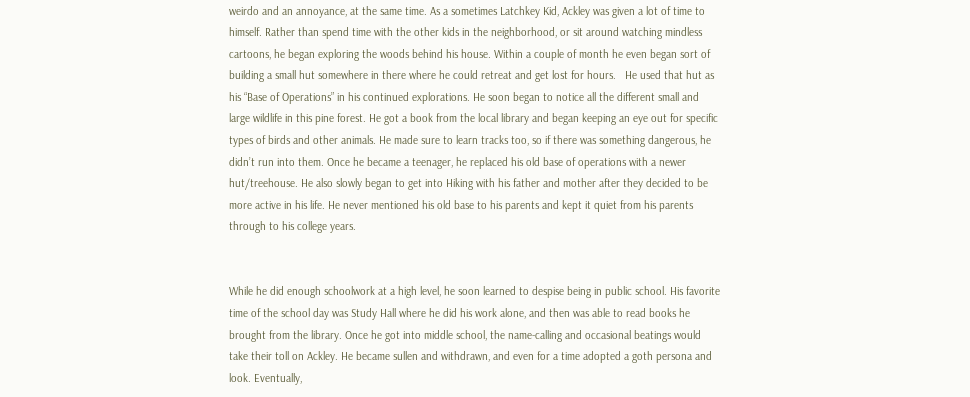weirdo and an annoyance, at the same time. As a sometimes Latchkey Kid, Ackley was given a lot of time to himself. Rather than spend time with the other kids in the neighborhood, or sit around watching mindless cartoons, he began exploring the woods behind his house. Within a couple of month he even began sort of building a small hut somewhere in there where he could retreat and get lost for hours.   He used that hut as his “Base of Operations” in his continued explorations. He soon began to notice all the different small and large wildlife in this pine forest. He got a book from the local library and began keeping an eye out for specific types of birds and other animals. He made sure to learn tracks too, so if there was something dangerous, he didn’t run into them. Once he became a teenager, he replaced his old base of operations with a newer hut/treehouse. He also slowly began to get into Hiking with his father and mother after they decided to be more active in his life. He never mentioned his old base to his parents and kept it quiet from his parents through to his college years.


While he did enough schoolwork at a high level, he soon learned to despise being in public school. His favorite time of the school day was Study Hall where he did his work alone, and then was able to read books he brought from the library. Once he got into middle school, the name-calling and occasional beatings would take their toll on Ackley. He became sullen and withdrawn, and even for a time adopted a goth persona and look. Eventually,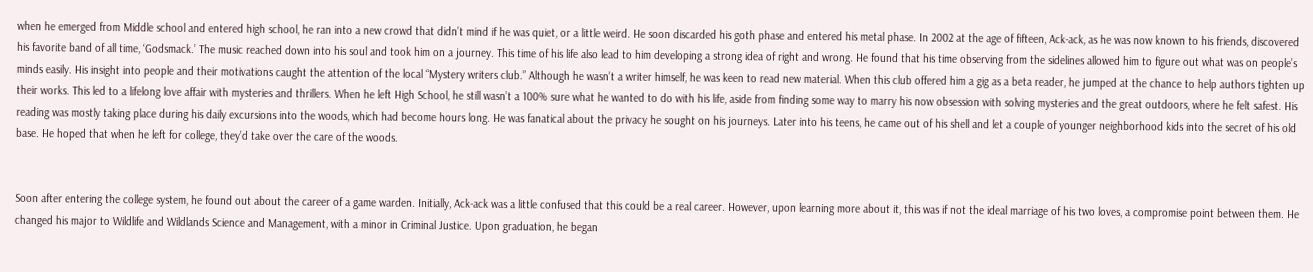when he emerged from Middle school and entered high school, he ran into a new crowd that didn’t mind if he was quiet, or a little weird. He soon discarded his goth phase and entered his metal phase. In 2002 at the age of fifteen, Ack-ack, as he was now known to his friends, discovered his favorite band of all time, ‘Godsmack.’ The music reached down into his soul and took him on a journey. This time of his life also lead to him developing a strong idea of right and wrong. He found that his time observing from the sidelines allowed him to figure out what was on people’s minds easily. His insight into people and their motivations caught the attention of the local “Mystery writers club.” Although he wasn’t a writer himself, he was keen to read new material. When this club offered him a gig as a beta reader, he jumped at the chance to help authors tighten up their works. This led to a lifelong love affair with mysteries and thrillers. When he left High School, he still wasn’t a 100% sure what he wanted to do with his life, aside from finding some way to marry his now obsession with solving mysteries and the great outdoors, where he felt safest. His reading was mostly taking place during his daily excursions into the woods, which had become hours long. He was fanatical about the privacy he sought on his journeys. Later into his teens, he came out of his shell and let a couple of younger neighborhood kids into the secret of his old base. He hoped that when he left for college, they’d take over the care of the woods.


Soon after entering the college system, he found out about the career of a game warden. Initially, Ack-ack was a little confused that this could be a real career. However, upon learning more about it, this was if not the ideal marriage of his two loves, a compromise point between them. He changed his major to Wildlife and Wildlands Science and Management, with a minor in Criminal Justice. Upon graduation, he began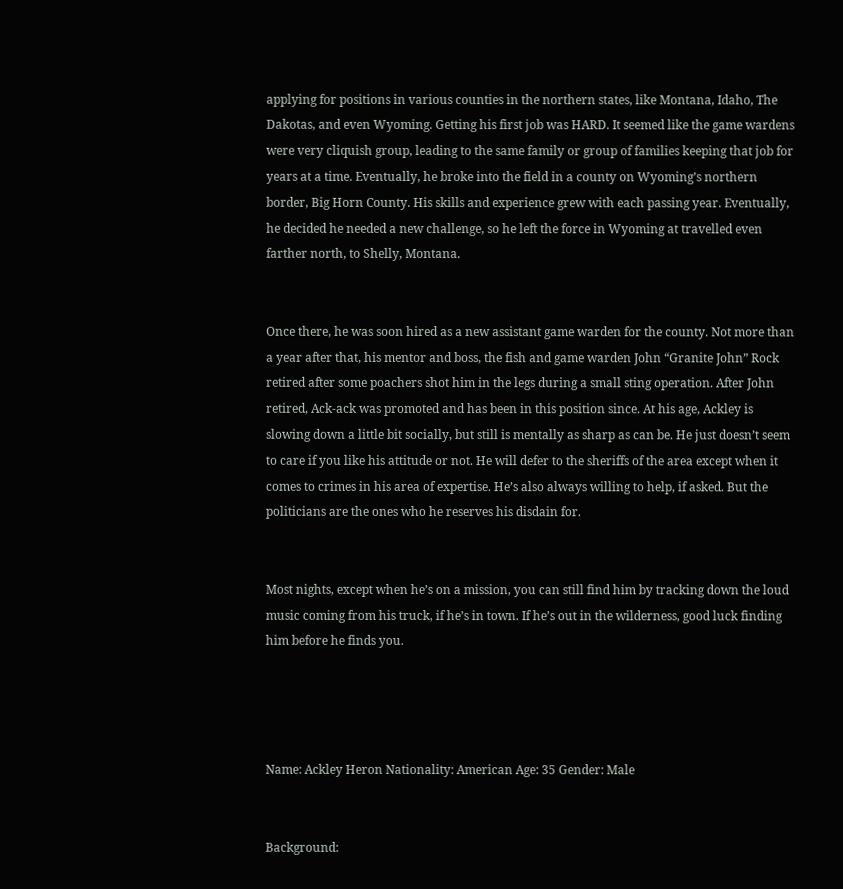applying for positions in various counties in the northern states, like Montana, Idaho, The Dakotas, and even Wyoming. Getting his first job was HARD. It seemed like the game wardens were very cliquish group, leading to the same family or group of families keeping that job for years at a time. Eventually, he broke into the field in a county on Wyoming’s northern border, Big Horn County. His skills and experience grew with each passing year. Eventually, he decided he needed a new challenge, so he left the force in Wyoming at travelled even farther north, to Shelly, Montana.


Once there, he was soon hired as a new assistant game warden for the county. Not more than a year after that, his mentor and boss, the fish and game warden John “Granite John” Rock retired after some poachers shot him in the legs during a small sting operation. After John retired, Ack-ack was promoted and has been in this position since. At his age, Ackley is slowing down a little bit socially, but still is mentally as sharp as can be. He just doesn’t seem to care if you like his attitude or not. He will defer to the sheriffs of the area except when it comes to crimes in his area of expertise. He’s also always willing to help, if asked. But the politicians are the ones who he reserves his disdain for.


Most nights, except when he’s on a mission, you can still find him by tracking down the loud music coming from his truck, if he’s in town. If he’s out in the wilderness, good luck finding him before he finds you.




Name: Ackley Heron Nationality: American Age: 35 Gender: Male


Background: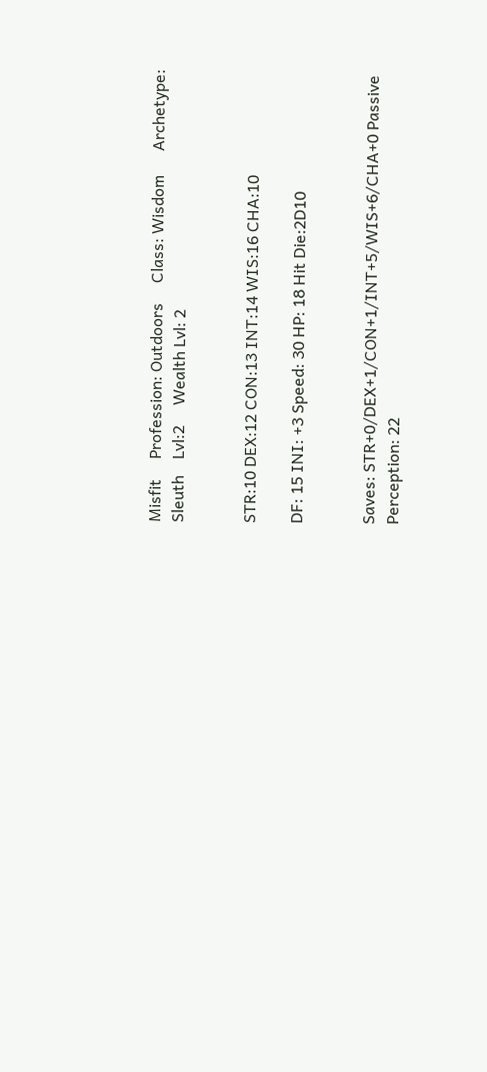Misfit     Profession: Outdoors     Class: Wisdom      Archetype: Sleuth    Lvl:2     Wealth Lvl: 2


STR:10 DEX:12 CON:13 INT:14 WIS:16 CHA:10

DF: 15 INI: +3 Speed: 30 HP: 18 Hit Die:2D10


Saves: STR+0/DEX+1/CON+1/INT+5/WIS+6/CHA+0 Passive Perception: 22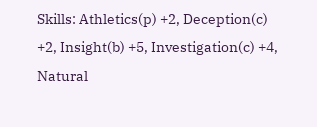Skills: Athletics(p) +2, Deception(c) +2, Insight(b) +5, Investigation(c) +4, Natural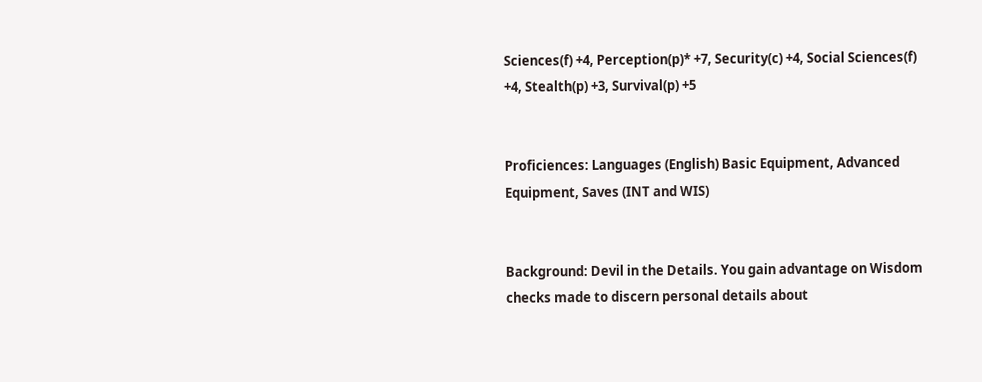Sciences(f) +4, Perception(p)* +7, Security(c) +4, Social Sciences(f) +4, Stealth(p) +3, Survival(p) +5


Proficiences: Languages (English) Basic Equipment, Advanced Equipment, Saves (INT and WIS)


Background: Devil in the Details. You gain advantage on Wisdom checks made to discern personal details about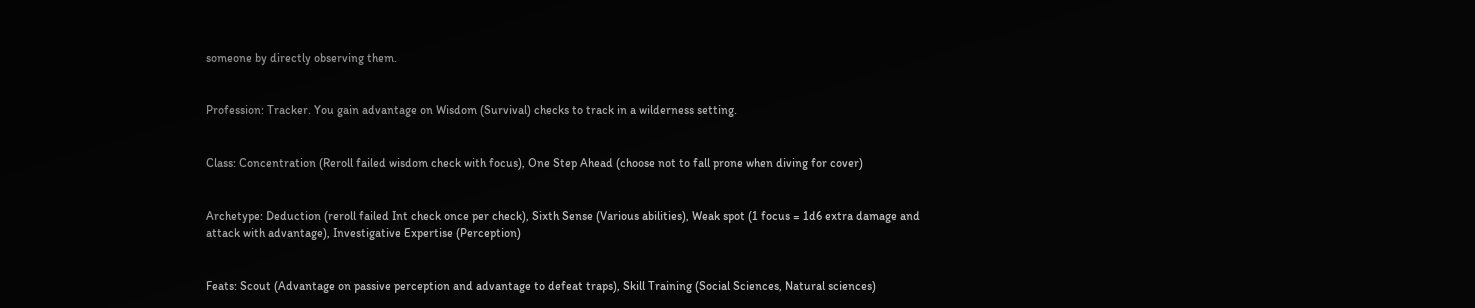someone by directly observing them.


Profession: Tracker. You gain advantage on Wisdom (Survival) checks to track in a wilderness setting.


Class: Concentration (Reroll failed wisdom check with focus), One Step Ahead (choose not to fall prone when diving for cover)


Archetype: Deduction (reroll failed Int check once per check), Sixth Sense (Various abilities), Weak spot (1 focus = 1d6 extra damage and attack with advantage), Investigative Expertise (Perception)


Feats: Scout (Advantage on passive perception and advantage to defeat traps), Skill Training (Social Sciences, Natural sciences)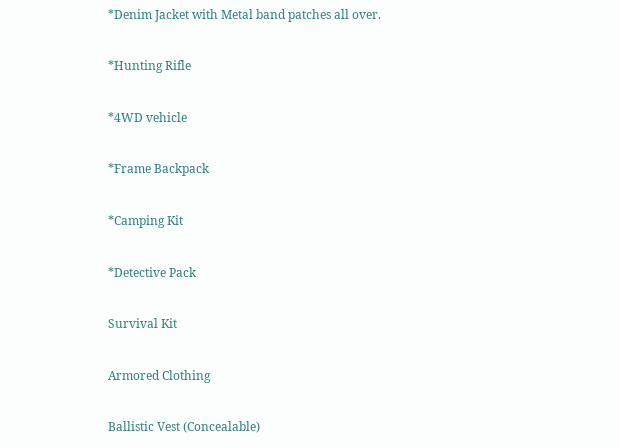*Denim Jacket with Metal band patches all over.

*Hunting Rifle

*4WD vehicle

*Frame Backpack

*Camping Kit

*Detective Pack

Survival Kit

Armored Clothing

Ballistic Vest (Concealable)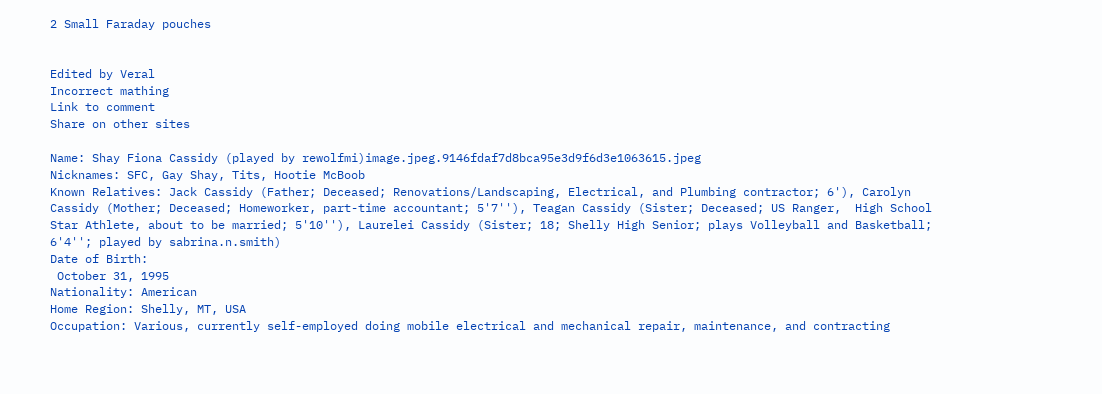2 Small Faraday pouches


Edited by Veral
Incorrect mathing
Link to comment
Share on other sites

Name: Shay Fiona Cassidy (played by rewolfmi)image.jpeg.9146fdaf7d8bca95e3d9f6d3e1063615.jpeg
Nicknames: SFC, Gay Shay, Tits, Hootie McBoob
Known Relatives: Jack Cassidy (Father; Deceased; Renovations/Landscaping, Electrical, and Plumbing contractor; 6'), Carolyn Cassidy (Mother; Deceased; Homeworker, part-time accountant; 5'7''), Teagan Cassidy (Sister; Deceased; US Ranger,  High School Star Athlete, about to be married; 5'10''), Laurelei Cassidy (Sister; 18; Shelly High Senior; plays Volleyball and Basketball; 6'4''; played by sabrina.n.smith)
Date of Birth:
 October 31, 1995
Nationality: American
Home Region: Shelly, MT, USA
Occupation: Various, currently self-employed doing mobile electrical and mechanical repair, maintenance, and contracting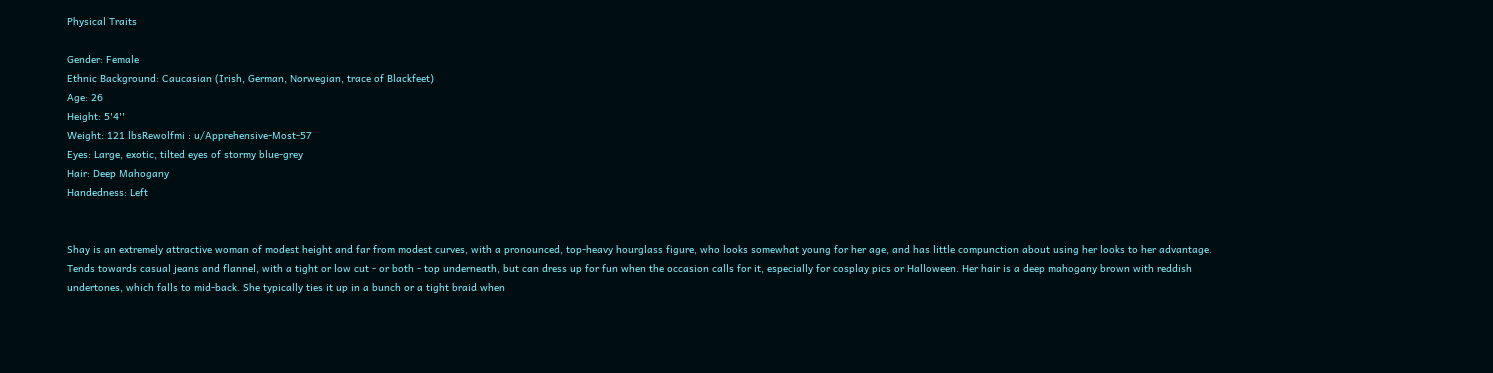Physical Traits

Gender: Female
Ethnic Background: Caucasian (Irish, German, Norwegian, trace of Blackfeet)
Age: 26
Height: 5'4''
Weight: 121 lbsRewolfmi : u/Apprehensive-Most-57
Eyes: Large, exotic, tilted eyes of stormy blue-grey
Hair: Deep Mahogany
Handedness: Left


Shay is an extremely attractive woman of modest height and far from modest curves, with a pronounced, top-heavy hourglass figure, who looks somewhat young for her age, and has little compunction about using her looks to her advantage. Tends towards casual jeans and flannel, with a tight or low cut - or both - top underneath, but can dress up for fun when the occasion calls for it, especially for cosplay pics or Halloween. Her hair is a deep mahogany brown with reddish undertones, which falls to mid-back. She typically ties it up in a bunch or a tight braid when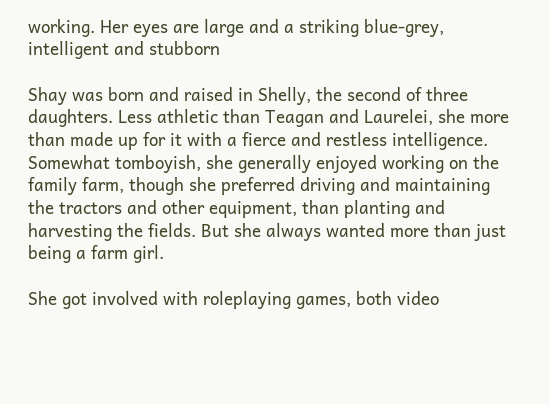working. Her eyes are large and a striking blue-grey, intelligent and stubborn

Shay was born and raised in Shelly, the second of three daughters. Less athletic than Teagan and Laurelei, she more than made up for it with a fierce and restless intelligence. Somewhat tomboyish, she generally enjoyed working on the family farm, though she preferred driving and maintaining the tractors and other equipment, than planting and harvesting the fields. But she always wanted more than just being a farm girl.

She got involved with roleplaying games, both video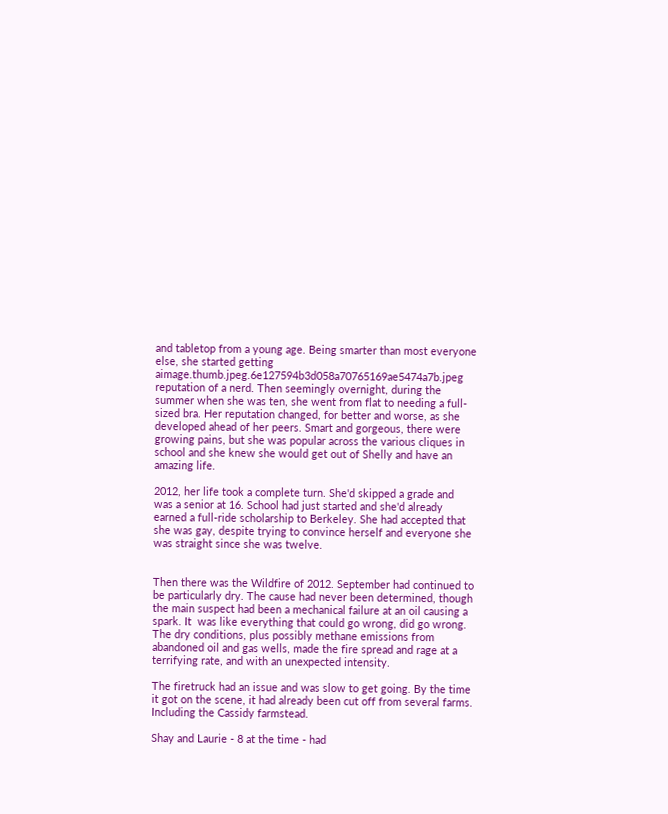and tabletop from a young age. Being smarter than most everyone else, she started getting aimage.thumb.jpeg.6e127594b3d058a70765169ae5474a7b.jpeg reputation of a nerd. Then seemingly overnight, during the summer when she was ten, she went from flat to needing a full-sized bra. Her reputation changed, for better and worse, as she developed ahead of her peers. Smart and gorgeous, there were growing pains, but she was popular across the various cliques in school and she knew she would get out of Shelly and have an amazing life.

2012, her life took a complete turn. She'd skipped a grade and was a senior at 16. School had just started and she'd already earned a full-ride scholarship to Berkeley. She had accepted that she was gay, despite trying to convince herself and everyone she was straight since she was twelve.


Then there was the Wildfire of 2012. September had continued to be particularly dry. The cause had never been determined, though the main suspect had been a mechanical failure at an oil causing a spark. It  was like everything that could go wrong, did go wrong. The dry conditions, plus possibly methane emissions from abandoned oil and gas wells, made the fire spread and rage at a terrifying rate, and with an unexpected intensity.

The firetruck had an issue and was slow to get going. By the time it got on the scene, it had already been cut off from several farms. Including the Cassidy farmstead.

Shay and Laurie - 8 at the time - had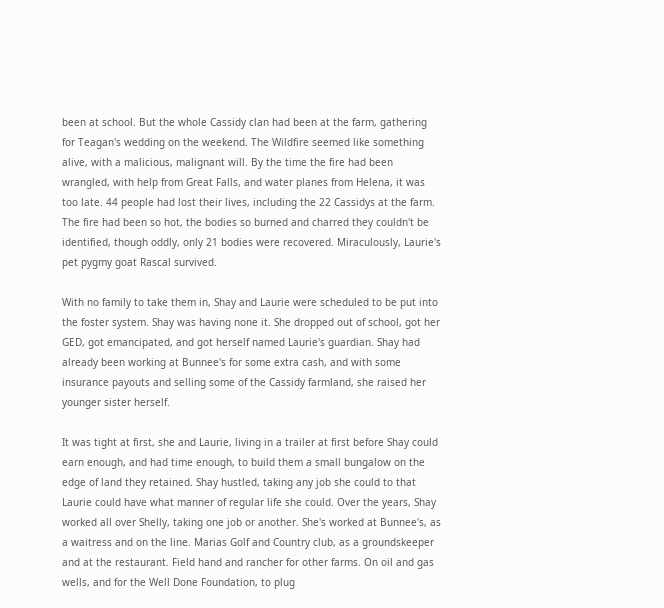been at school. But the whole Cassidy clan had been at the farm, gathering for Teagan's wedding on the weekend. The Wildfire seemed like something alive, with a malicious, malignant will. By the time the fire had been wrangled, with help from Great Falls, and water planes from Helena, it was too late. 44 people had lost their lives, including the 22 Cassidys at the farm. The fire had been so hot, the bodies so burned and charred they couldn't be identified, though oddly, only 21 bodies were recovered. Miraculously, Laurie's pet pygmy goat Rascal survived.

With no family to take them in, Shay and Laurie were scheduled to be put into the foster system. Shay was having none it. She dropped out of school, got her GED, got emancipated, and got herself named Laurie's guardian. Shay had already been working at Bunnee's for some extra cash, and with some insurance payouts and selling some of the Cassidy farmland, she raised her younger sister herself.

It was tight at first, she and Laurie, living in a trailer at first before Shay could earn enough, and had time enough, to build them a small bungalow on the edge of land they retained. Shay hustled, taking any job she could to that Laurie could have what manner of regular life she could. Over the years, Shay worked all over Shelly, taking one job or another. She's worked at Bunnee's, as a waitress and on the line. Marias Golf and Country club, as a groundskeeper and at the restaurant. Field hand and rancher for other farms. On oil and gas wells, and for the Well Done Foundation, to plug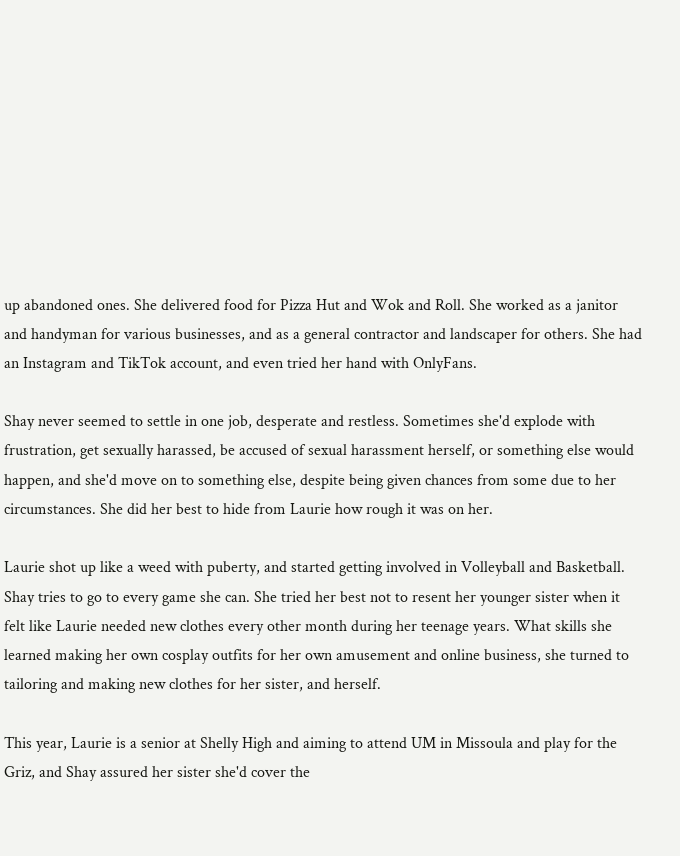up abandoned ones. She delivered food for Pizza Hut and Wok and Roll. She worked as a janitor and handyman for various businesses, and as a general contractor and landscaper for others. She had an Instagram and TikTok account, and even tried her hand with OnlyFans.

Shay never seemed to settle in one job, desperate and restless. Sometimes she'd explode with frustration, get sexually harassed, be accused of sexual harassment herself, or something else would happen, and she'd move on to something else, despite being given chances from some due to her circumstances. She did her best to hide from Laurie how rough it was on her.

Laurie shot up like a weed with puberty, and started getting involved in Volleyball and Basketball. Shay tries to go to every game she can. She tried her best not to resent her younger sister when it felt like Laurie needed new clothes every other month during her teenage years. What skills she learned making her own cosplay outfits for her own amusement and online business, she turned to tailoring and making new clothes for her sister, and herself.

This year, Laurie is a senior at Shelly High and aiming to attend UM in Missoula and play for the Griz, and Shay assured her sister she'd cover the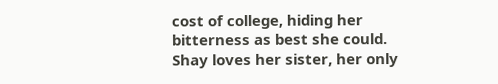cost of college, hiding her bitterness as best she could. Shay loves her sister, her only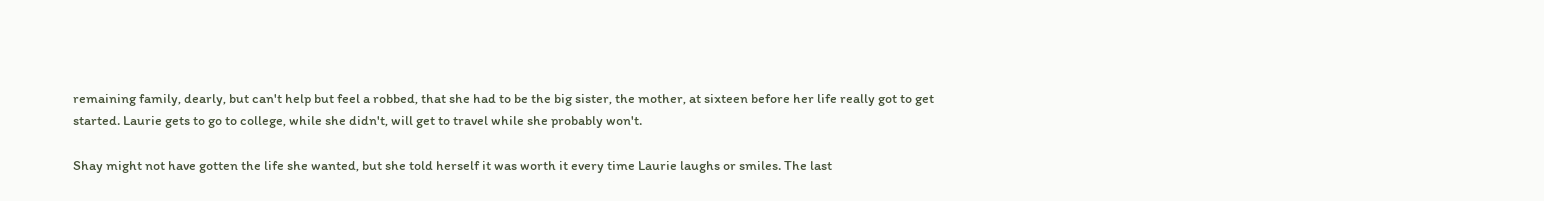remaining family, dearly, but can't help but feel a robbed, that she had to be the big sister, the mother, at sixteen before her life really got to get started. Laurie gets to go to college, while she didn't, will get to travel while she probably won't.

Shay might not have gotten the life she wanted, but she told herself it was worth it every time Laurie laughs or smiles. The last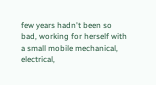few years hadn't been so bad, working for herself with a small mobile mechanical, electrical,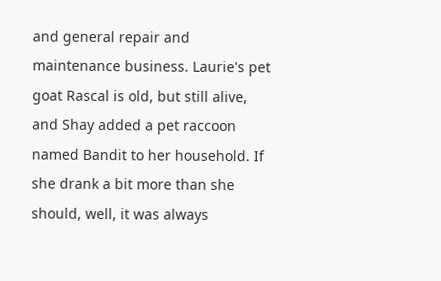and general repair and maintenance business. Laurie's pet goat Rascal is old, but still alive, and Shay added a pet raccoon named Bandit to her household. If she drank a bit more than she should, well, it was always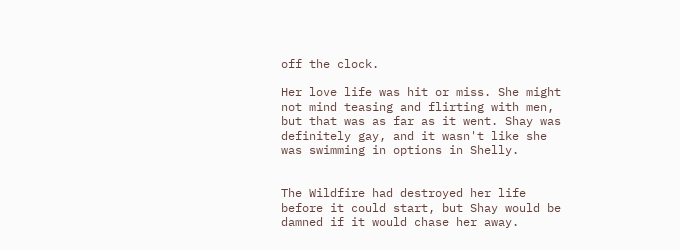off the clock.

Her love life was hit or miss. She might not mind teasing and flirting with men, but that was as far as it went. Shay was definitely gay, and it wasn't like she was swimming in options in Shelly.


The Wildfire had destroyed her life before it could start, but Shay would be damned if it would chase her away.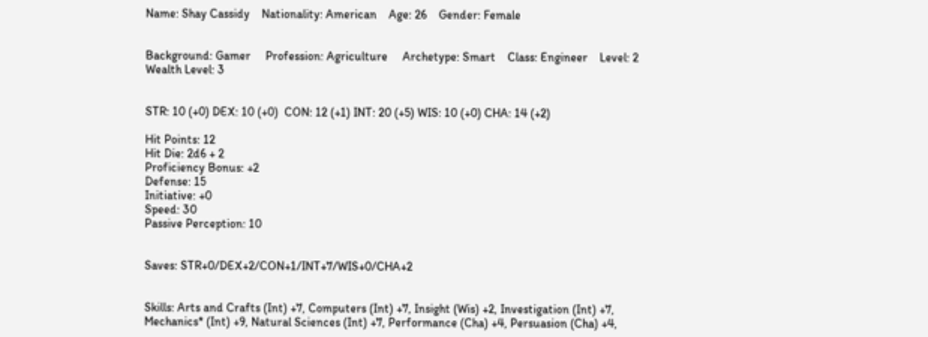Name: Shay Cassidy    Nationality: American    Age: 26    Gender: Female


Background: Gamer     Profession: Agriculture     Archetype: Smart    Class: Engineer    Level: 2     Wealth Level: 3


STR: 10 (+0) DEX: 10 (+0)  CON: 12 (+1) INT: 20 (+5) WIS: 10 (+0) CHA: 14 (+2)

Hit Points: 12
Hit Die: 2d6 + 2
Proficiency Bonus: +2
Defense: 15
Initiative: +0
Speed: 30
Passive Perception: 10


Saves: STR+0/DEX+2/CON+1/INT+7/WIS+0/CHA+2


Skills: Arts and Crafts (Int) +7, Computers (Int) +7, Insight (Wis) +2, Investigation (Int) +7, Mechanics* (Int) +9, Natural Sciences (Int) +7, Performance (Cha) +4, Persuasion (Cha) +4,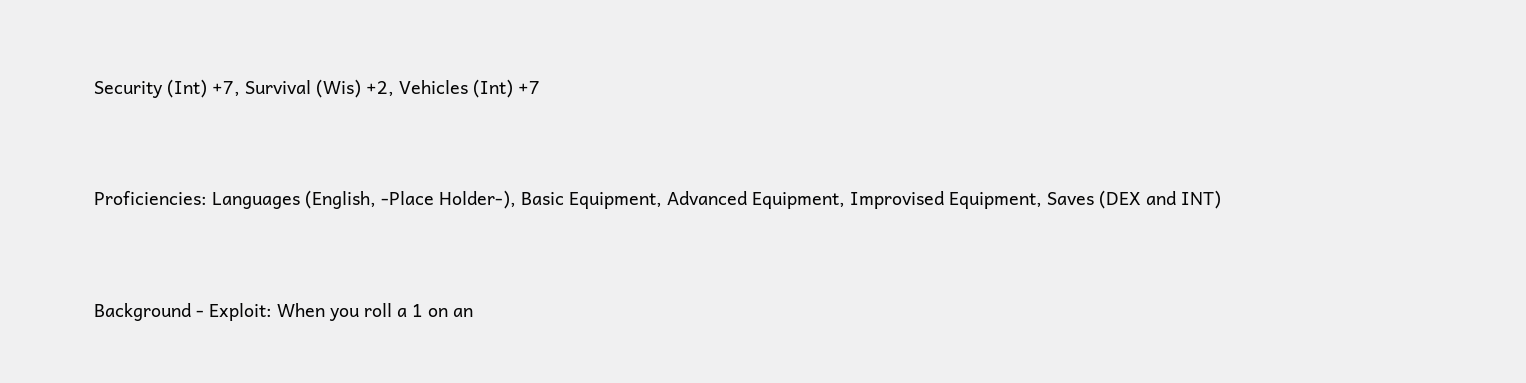Security (Int) +7, Survival (Wis) +2, Vehicles (Int) +7


Proficiencies: Languages (English, -Place Holder-), Basic Equipment, Advanced Equipment, Improvised Equipment, Saves (DEX and INT)


Background - Exploit: When you roll a 1 on an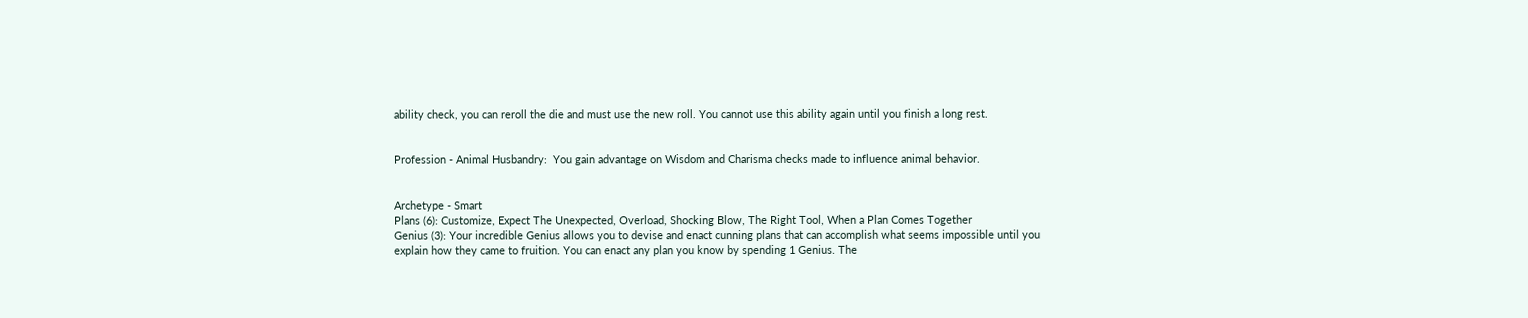ability check, you can reroll the die and must use the new roll. You cannot use this ability again until you finish a long rest.


Profession - Animal Husbandry:  You gain advantage on Wisdom and Charisma checks made to influence animal behavior.


Archetype - Smart
Plans (6): Customize, Expect The Unexpected, Overload, Shocking Blow, The Right Tool, When a Plan Comes Together
Genius (3): Your incredible Genius allows you to devise and enact cunning plans that can accomplish what seems impossible until you explain how they came to fruition. You can enact any plan you know by spending 1 Genius. The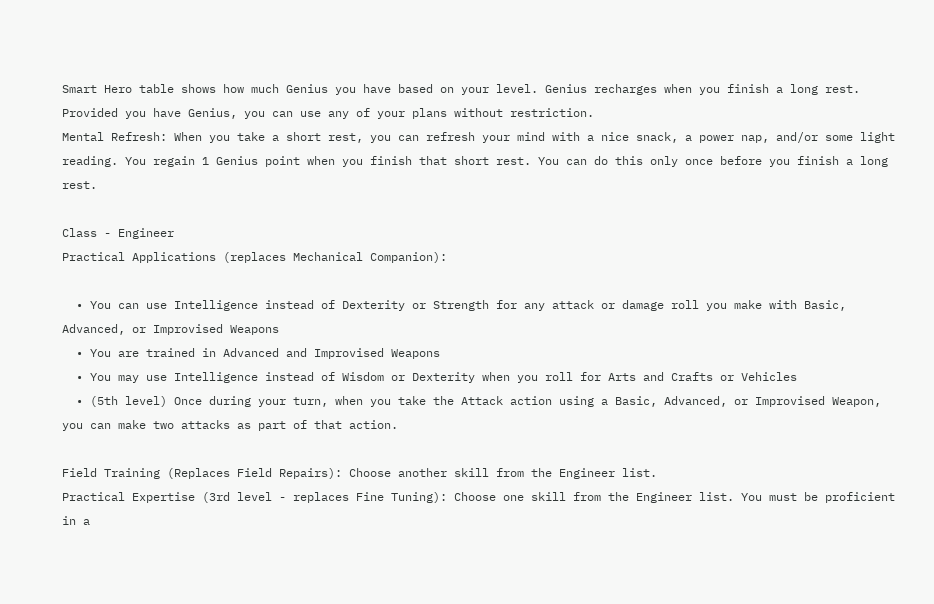Smart Hero table shows how much Genius you have based on your level. Genius recharges when you finish a long rest. Provided you have Genius, you can use any of your plans without restriction.
Mental Refresh: When you take a short rest, you can refresh your mind with a nice snack, a power nap, and/or some light reading. You regain 1 Genius point when you finish that short rest. You can do this only once before you finish a long rest.

Class - Engineer
Practical Applications (replaces Mechanical Companion):

  • You can use Intelligence instead of Dexterity or Strength for any attack or damage roll you make with Basic, Advanced, or Improvised Weapons
  • You are trained in Advanced and Improvised Weapons
  • You may use Intelligence instead of Wisdom or Dexterity when you roll for Arts and Crafts or Vehicles
  • (5th level) Once during your turn, when you take the Attack action using a Basic, Advanced, or Improvised Weapon, you can make two attacks as part of that action.

Field Training (Replaces Field Repairs): Choose another skill from the Engineer list.
Practical Expertise (3rd level - replaces Fine Tuning): Choose one skill from the Engineer list. You must be proficient in a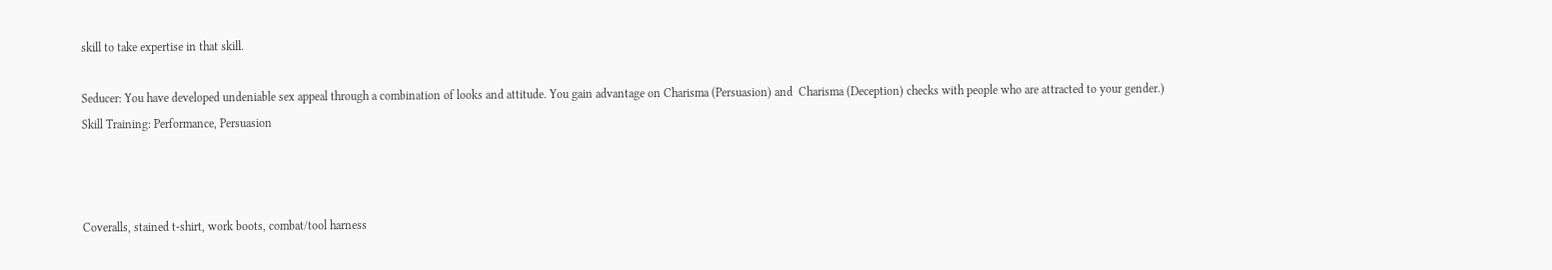skill to take expertise in that skill.

Seducer: You have developed undeniable sex appeal through a combination of looks and attitude. You gain advantage on Charisma (Persuasion) and  Charisma (Deception) checks with people who are attracted to your gender.)
Skill Training: Performance, Persuasion



Coveralls, stained t-shirt, work boots, combat/tool harness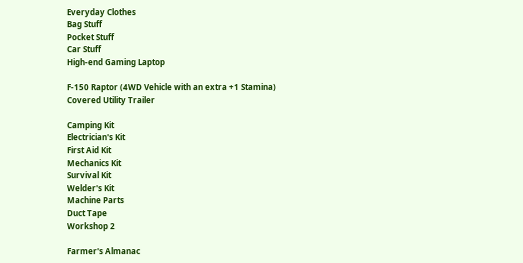Everyday Clothes
Bag Stuff
Pocket Stuff
Car Stuff
High-end Gaming Laptop

F-150 Raptor (4WD Vehicle with an extra +1 Stamina)
Covered Utility Trailer

Camping Kit
Electrician's Kit
First Aid Kit
Mechanics Kit
Survival Kit
Welder's Kit
Machine Parts
Duct Tape
Workshop 2

Farmer's Almanac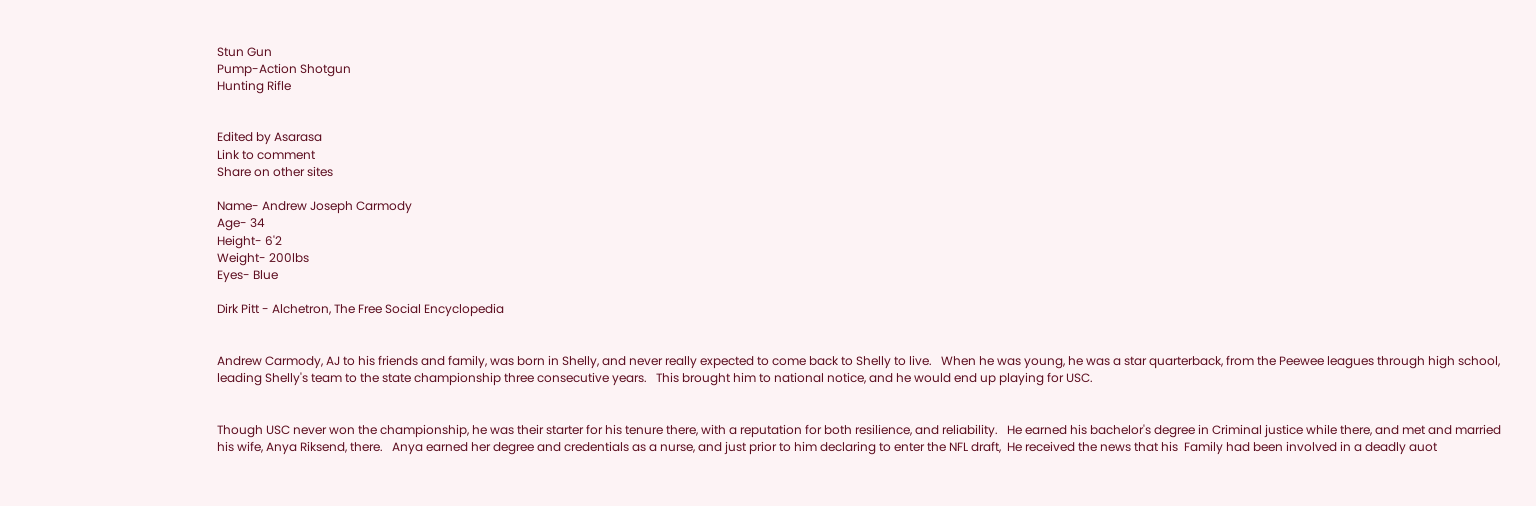Stun Gun
Pump-Action Shotgun
Hunting Rifle


Edited by Asarasa
Link to comment
Share on other sites

Name- Andrew Joseph Carmody
Age- 34
Height- 6'2
Weight- 200lbs
Eyes- Blue

Dirk Pitt - Alchetron, The Free Social Encyclopedia


Andrew Carmody, AJ to his friends and family, was born in Shelly, and never really expected to come back to Shelly to live.   When he was young, he was a star quarterback, from the Peewee leagues through high school, leading Shelly's team to the state championship three consecutive years.   This brought him to national notice, and he would end up playing for USC.


Though USC never won the championship, he was their starter for his tenure there, with a reputation for both resilience, and reliability.   He earned his bachelor's degree in Criminal justice while there, and met and married his wife, Anya Riksend, there.   Anya earned her degree and credentials as a nurse, and just prior to him declaring to enter the NFL draft,  He received the news that his  Family had been involved in a deadly auot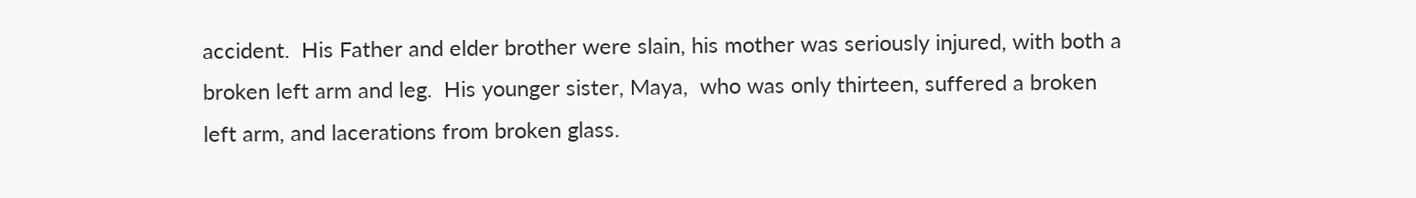accident.  His Father and elder brother were slain, his mother was seriously injured, with both a broken left arm and leg.  His younger sister, Maya,  who was only thirteen, suffered a broken left arm, and lacerations from broken glass.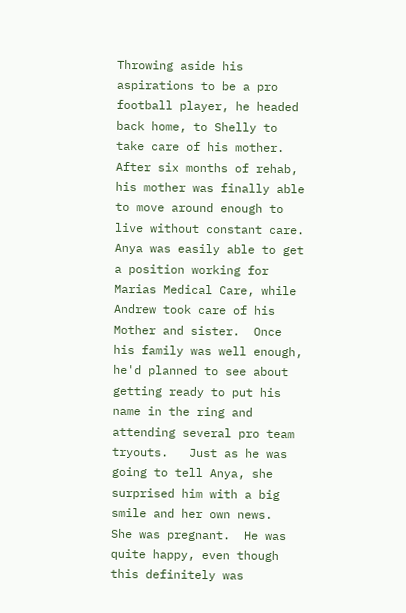Throwing aside his aspirations to be a pro football player, he headed back home, to Shelly to take care of his mother.  After six months of rehab, his mother was finally able to move around enough to live without constant care.   Anya was easily able to get a position working for Marias Medical Care, while Andrew took care of his Mother and sister.  Once his family was well enough, he'd planned to see about getting ready to put his name in the ring and attending several pro team tryouts.   Just as he was going to tell Anya, she surprised him with a big smile and her own news.   She was pregnant.  He was quite happy, even though this definitely was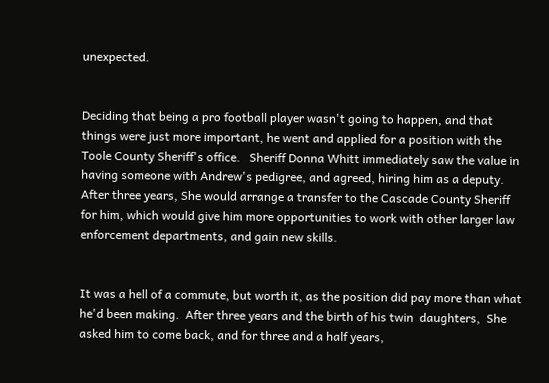unexpected.


Deciding that being a pro football player wasn't going to happen, and that things were just more important, he went and applied for a position with the Toole County Sheriff's office.   Sheriff Donna Whitt immediately saw the value in having someone with Andrew's pedigree, and agreed, hiring him as a deputy.   After three years, She would arrange a transfer to the Cascade County Sheriff for him, which would give him more opportunities to work with other larger law enforcement departments, and gain new skills.


It was a hell of a commute, but worth it, as the position did pay more than what he'd been making.  After three years and the birth of his twin  daughters,  She asked him to come back, and for three and a half years,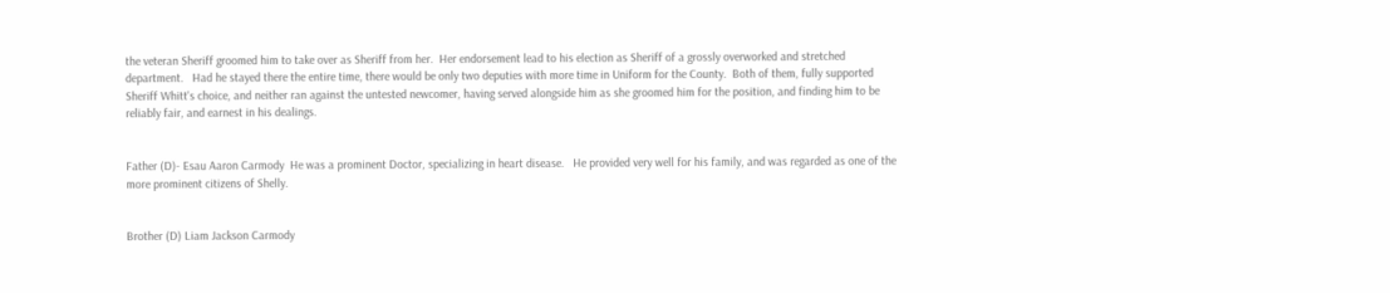the veteran Sheriff groomed him to take over as Sheriff from her.  Her endorsement lead to his election as Sheriff of a grossly overworked and stretched department.   Had he stayed there the entire time, there would be only two deputies with more time in Uniform for the County.  Both of them, fully supported Sheriff Whitt's choice, and neither ran against the untested newcomer, having served alongside him as she groomed him for the position, and finding him to be reliably fair, and earnest in his dealings.


Father (D)- Esau Aaron Carmody  He was a prominent Doctor, specializing in heart disease.   He provided very well for his family, and was regarded as one of the more prominent citizens of Shelly.


Brother (D) Liam Jackson Carmody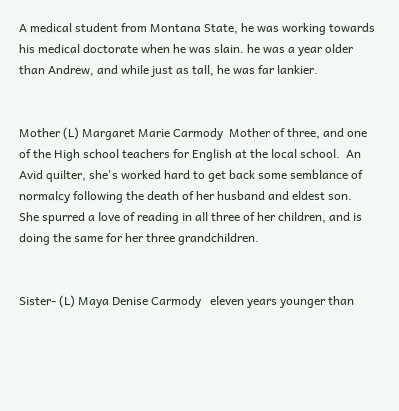A medical student from Montana State, he was working towards his medical doctorate when he was slain. he was a year older than Andrew, and while just as tall, he was far lankier.


Mother (L) Margaret Marie Carmody  Mother of three, and one of the High school teachers for English at the local school.  An Avid quilter, she's worked hard to get back some semblance of normalcy following the death of her husband and eldest son.   She spurred a love of reading in all three of her children, and is doing the same for her three grandchildren.


Sister- (L) Maya Denise Carmody   eleven years younger than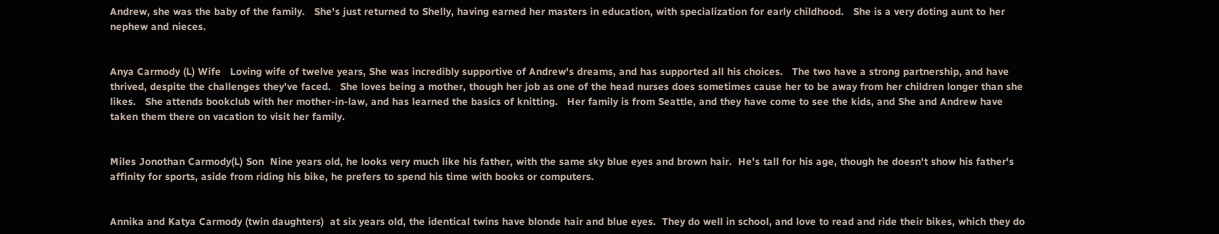Andrew, she was the baby of the family.   She's just returned to Shelly, having earned her masters in education, with specialization for early childhood.   She is a very doting aunt to her nephew and nieces.


Anya Carmody (L) Wife   Loving wife of twelve years, She was incredibly supportive of Andrew's dreams, and has supported all his choices.   The two have a strong partnership, and have thrived, despite the challenges they've faced.   She loves being a mother, though her job as one of the head nurses does sometimes cause her to be away from her children longer than she likes.   She attends bookclub with her mother-in-law, and has learned the basics of knitting.   Her family is from Seattle, and they have come to see the kids, and She and Andrew have taken them there on vacation to visit her family.


Miles Jonothan Carmody(L) Son  Nine years old, he looks very much like his father, with the same sky blue eyes and brown hair.  He's tall for his age, though he doesn't show his father's affinity for sports, aside from riding his bike, he prefers to spend his time with books or computers.


Annika and Katya Carmody (twin daughters)  at six years old, the identical twins have blonde hair and blue eyes.  They do well in school, and love to read and ride their bikes, which they do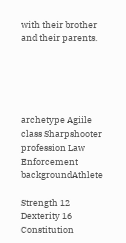with their brother and their parents.





archetype Agiile class Sharpshooter profession Law Enforcement  backgroundAthlete

Strength 12
Dexterity 16
Constitution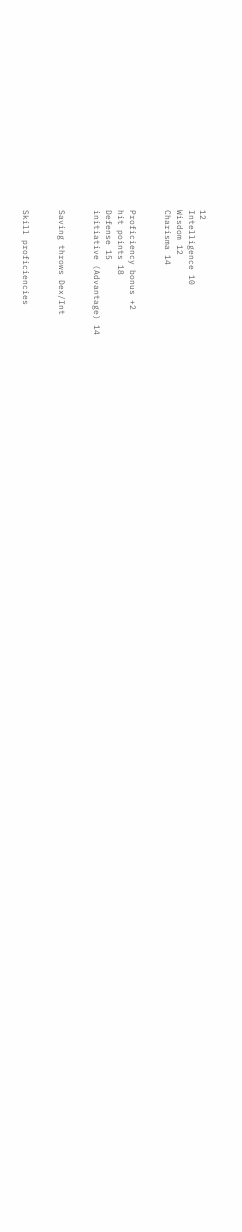12
Intelligence 10
Wisdom 12
Charisma 14


Proficiency bonus +2
hit points 18
Defense 15
initiative (Advantage) 14


Saving throws Dex/Int


Skill proficiencies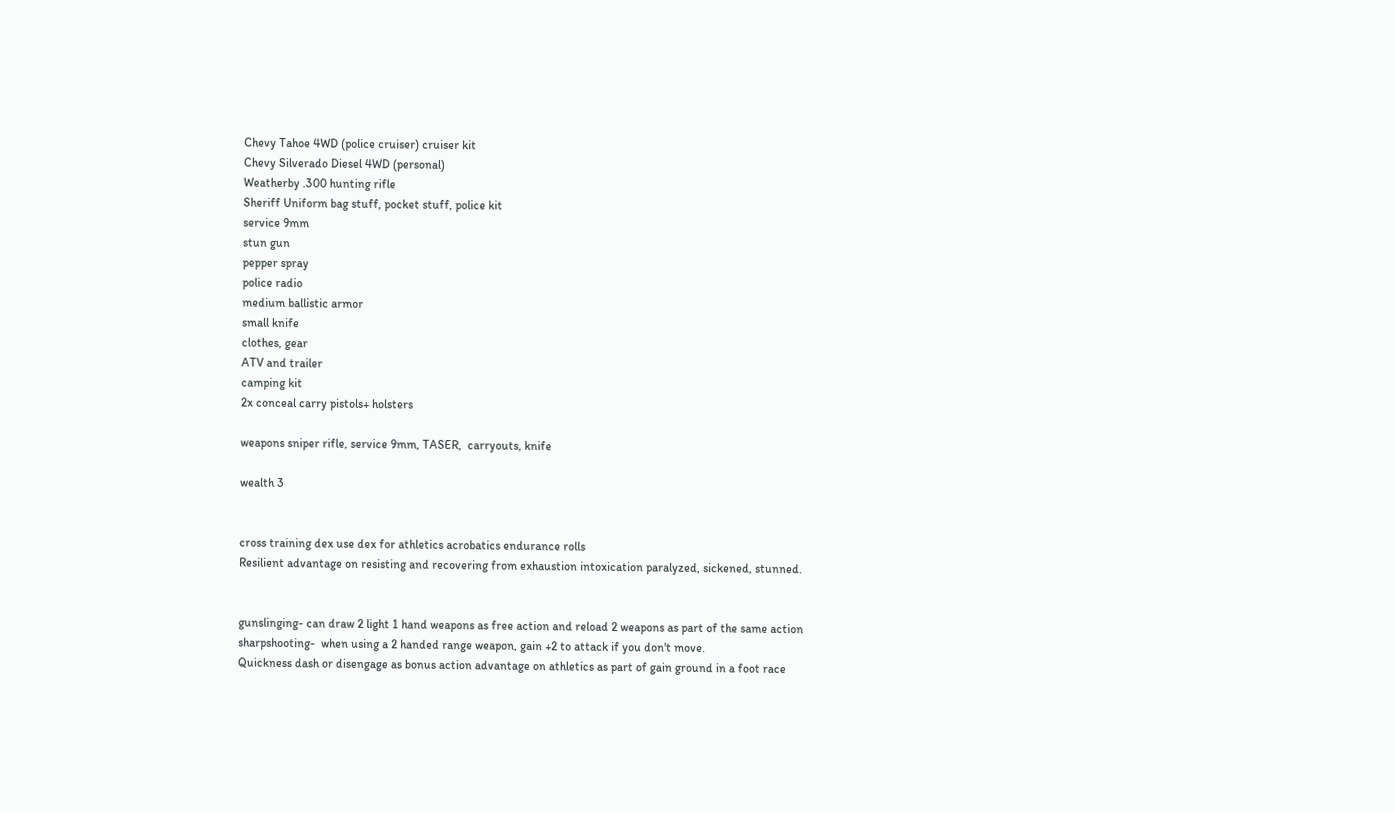Chevy Tahoe 4WD (police cruiser) cruiser kit
Chevy Silverado Diesel 4WD (personal)
Weatherby .300 hunting rifle
Sheriff Uniform bag stuff, pocket stuff, police kit
service 9mm
stun gun
pepper spray
police radio
medium ballistic armor
small knife
clothes, gear
ATV and trailer
camping kit
2x conceal carry pistols+ holsters

weapons sniper rifle, service 9mm, TASER,  carryouts, knife

wealth 3


cross training dex use dex for athletics acrobatics endurance rolls
Resilient advantage on resisting and recovering from exhaustion intoxication paralyzed, sickened, stunned.


gunslinging- can draw 2 light 1 hand weapons as free action and reload 2 weapons as part of the same action
sharpshooting-  when using a 2 handed range weapon, gain +2 to attack if you don't move.
Quickness dash or disengage as bonus action advantage on athletics as part of gain ground in a foot race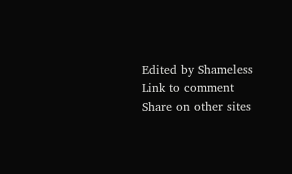Edited by Shameless
Link to comment
Share on other sites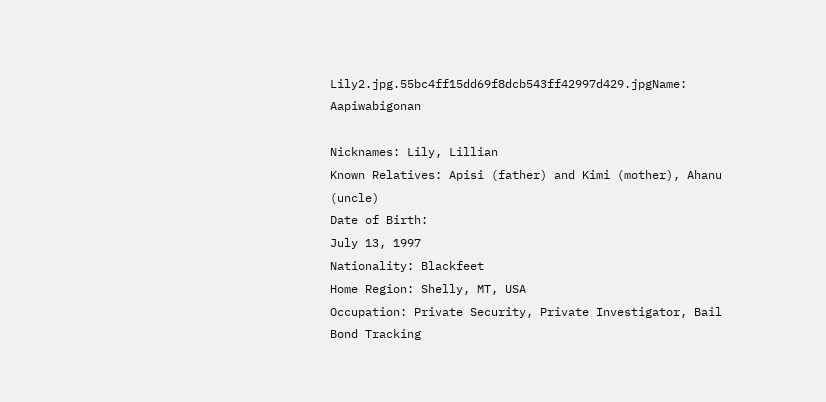Lily2.jpg.55bc4ff15dd69f8dcb543ff42997d429.jpgName: Aapiwabigonan

Nicknames: Lily, Lillian
Known Relatives: Apisi (father) and Kimi (mother), Ahanu (uncle)
Date of Birth:
July 13, 1997
Nationality: Blackfeet
Home Region: Shelly, MT, USA
Occupation: Private Security, Private Investigator, Bail Bond Tracking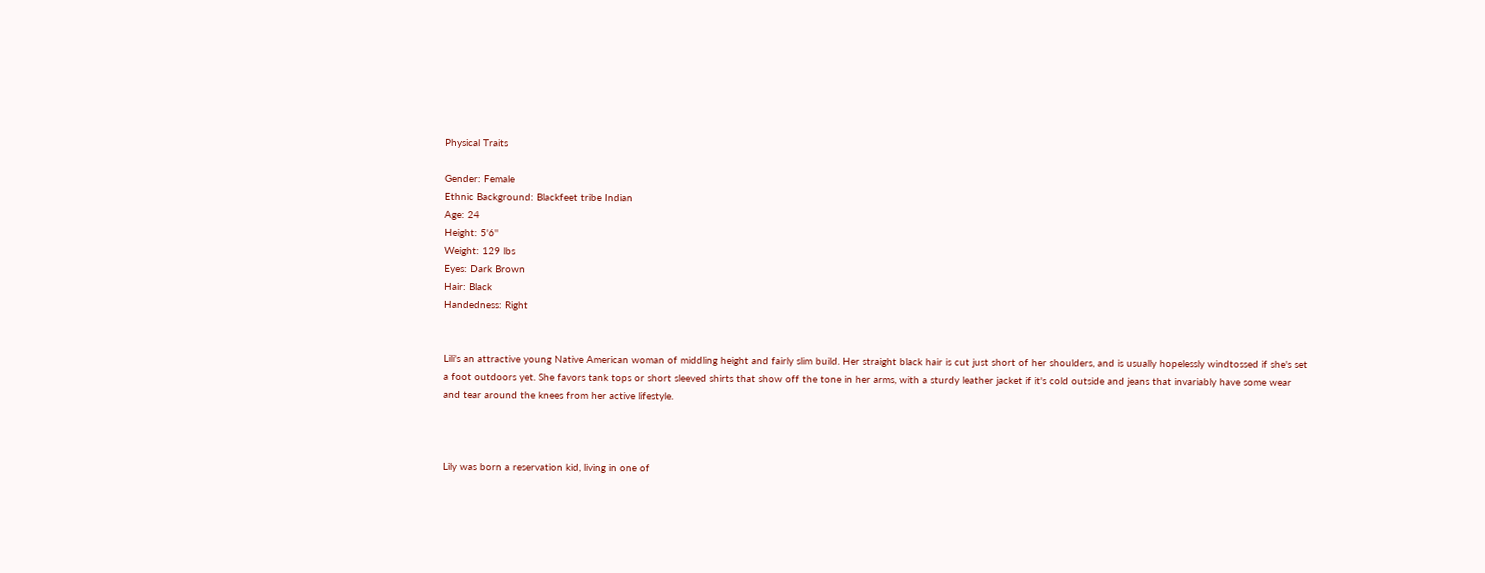Physical Traits

Gender: Female
Ethnic Background: Blackfeet tribe Indian
Age: 24
Height: 5'6''
Weight: 129 lbs
Eyes: Dark Brown
Hair: Black
Handedness: Right


Lili's an attractive young Native American woman of middling height and fairly slim build. Her straight black hair is cut just short of her shoulders, and is usually hopelessly windtossed if she's set a foot outdoors yet. She favors tank tops or short sleeved shirts that show off the tone in her arms, with a sturdy leather jacket if it's cold outside and jeans that invariably have some wear and tear around the knees from her active lifestyle.



Lily was born a reservation kid, living in one of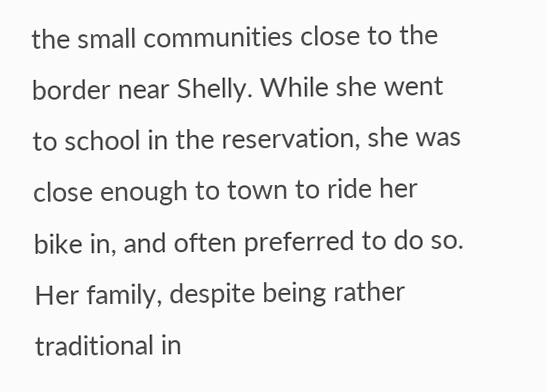the small communities close to the border near Shelly. While she went to school in the reservation, she was close enough to town to ride her bike in, and often preferred to do so. Her family, despite being rather traditional in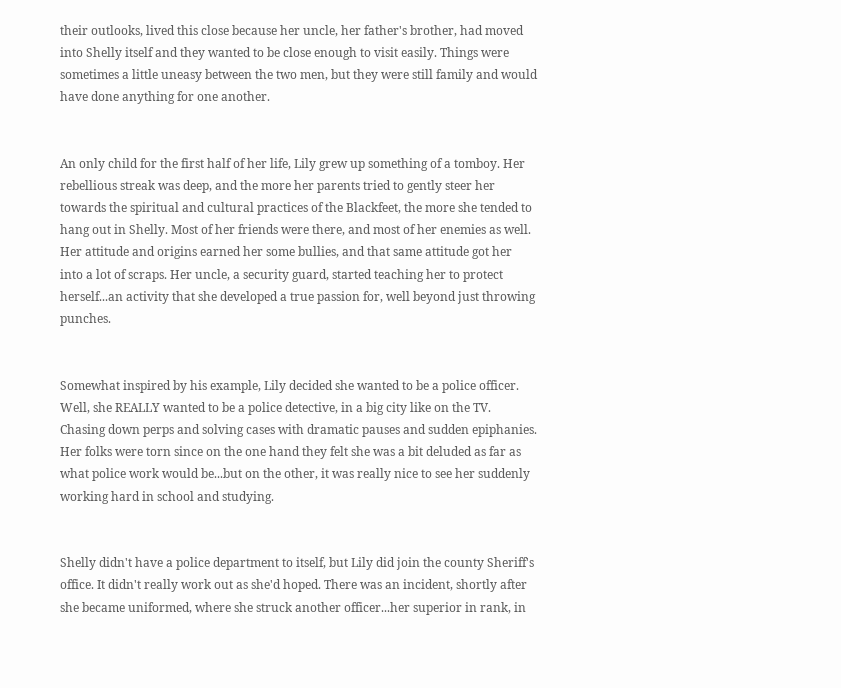their outlooks, lived this close because her uncle, her father's brother, had moved into Shelly itself and they wanted to be close enough to visit easily. Things were sometimes a little uneasy between the two men, but they were still family and would have done anything for one another.


An only child for the first half of her life, Lily grew up something of a tomboy. Her rebellious streak was deep, and the more her parents tried to gently steer her towards the spiritual and cultural practices of the Blackfeet, the more she tended to hang out in Shelly. Most of her friends were there, and most of her enemies as well. Her attitude and origins earned her some bullies, and that same attitude got her into a lot of scraps. Her uncle, a security guard, started teaching her to protect herself...an activity that she developed a true passion for, well beyond just throwing punches.


Somewhat inspired by his example, Lily decided she wanted to be a police officer. Well, she REALLY wanted to be a police detective, in a big city like on the TV. Chasing down perps and solving cases with dramatic pauses and sudden epiphanies. Her folks were torn since on the one hand they felt she was a bit deluded as far as what police work would be...but on the other, it was really nice to see her suddenly working hard in school and studying.


Shelly didn't have a police department to itself, but Lily did join the county Sheriff's office. It didn't really work out as she'd hoped. There was an incident, shortly after she became uniformed, where she struck another officer...her superior in rank, in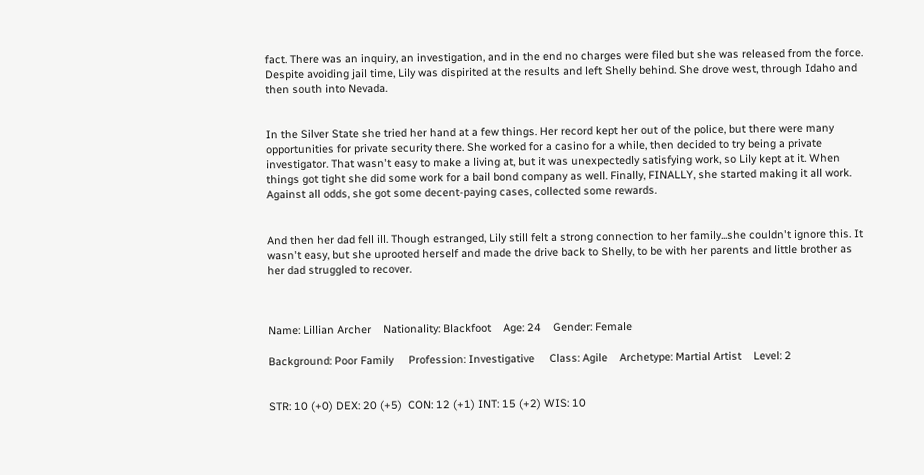fact. There was an inquiry, an investigation, and in the end no charges were filed but she was released from the force. Despite avoiding jail time, Lily was dispirited at the results and left Shelly behind. She drove west, through Idaho and then south into Nevada.


In the Silver State she tried her hand at a few things. Her record kept her out of the police, but there were many opportunities for private security there. She worked for a casino for a while, then decided to try being a private investigator. That wasn't easy to make a living at, but it was unexpectedly satisfying work, so Lily kept at it. When things got tight she did some work for a bail bond company as well. Finally, FINALLY, she started making it all work. Against all odds, she got some decent-paying cases, collected some rewards.


And then her dad fell ill. Though estranged, Lily still felt a strong connection to her family...she couldn't ignore this. It wasn't easy, but she uprooted herself and made the drive back to Shelly, to be with her parents and little brother as her dad struggled to recover.



Name: Lillian Archer    Nationality: Blackfoot    Age: 24    Gender: Female

Background: Poor Family     Profession: Investigative     Class: Agile    Archetype: Martial Artist    Level: 2


STR: 10 (+0) DEX: 20 (+5)  CON: 12 (+1) INT: 15 (+2) WIS: 10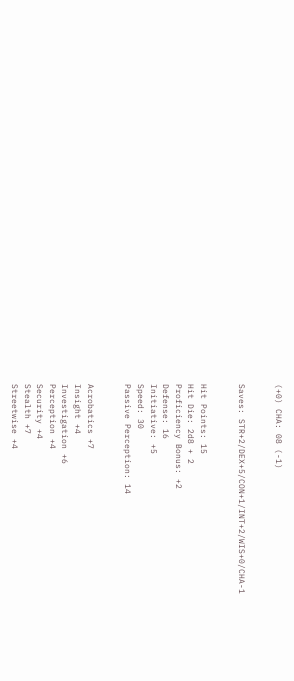(+0) CHA: 08 (-1)


Saves: STR+2/DEX+5/CON+1/INT+2/WIS+0/CHA-1


Hit Points: 15
Hit Die: 2d8 + 2
Proficiency Bonus: +2
Defense: 16
Initiative: +5
Speed: 30
Passive Perception: 14


Acrobatics +7
Insight +4
Investigation +6
Perception +4
Security +4
Stealth +7
Streetwise +4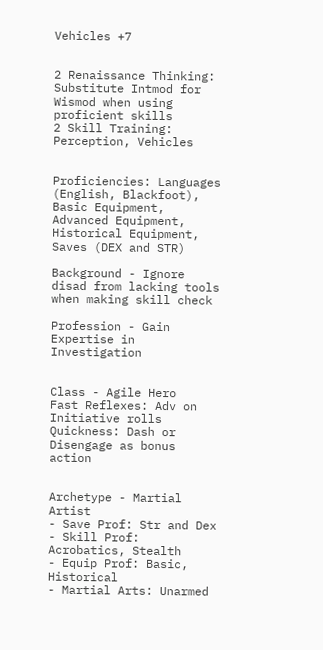Vehicles +7


2 Renaissance Thinking: Substitute Intmod for Wismod when using proficient skills
2 Skill Training: Perception, Vehicles


Proficiencies: Languages (English, Blackfoot), Basic Equipment, Advanced Equipment, Historical Equipment, Saves (DEX and STR)

Background - Ignore disad from lacking tools when making skill check

Profession - Gain Expertise in Investigation


Class - Agile Hero
Fast Reflexes: Adv on Initiative rolls
Quickness: Dash or Disengage as bonus action


Archetype - Martial Artist
- Save Prof: Str and Dex
- Skill Prof: Acrobatics, Stealth
- Equip Prof: Basic, Historical
- Martial Arts: Unarmed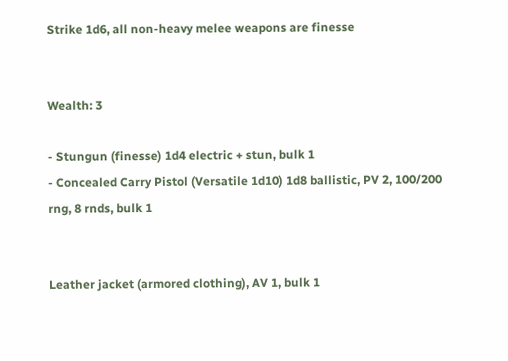Strike 1d6, all non-heavy melee weapons are finesse


Wealth: 3

- Stungun (finesse) 1d4 electric + stun, bulk 1
- Concealed Carry Pistol (Versatile 1d10) 1d8 ballistic, PV 2, 100/200 rng, 8 rnds, bulk 1


Leather jacket (armored clothing), AV 1, bulk 1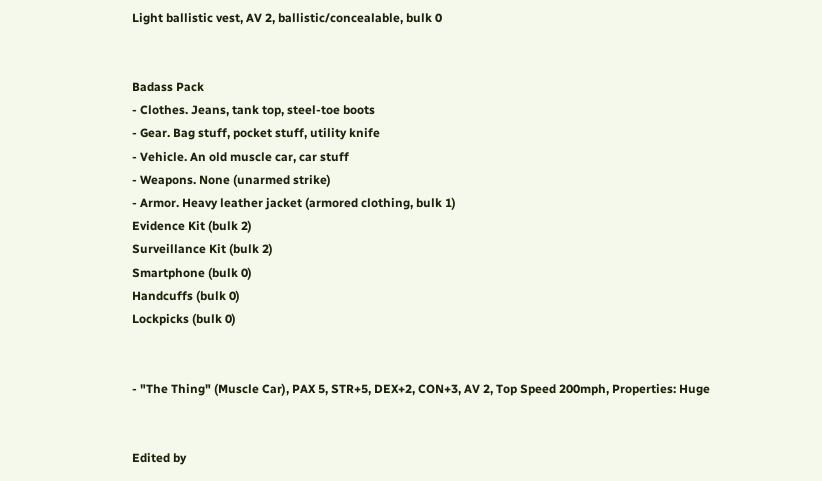Light ballistic vest, AV 2, ballistic/concealable, bulk 0


Badass Pack
- Clothes. Jeans, tank top, steel-toe boots
- Gear. Bag stuff, pocket stuff, utility knife
- Vehicle. An old muscle car, car stuff
- Weapons. None (unarmed strike)
- Armor. Heavy leather jacket (armored clothing, bulk 1)
Evidence Kit (bulk 2)
Surveillance Kit (bulk 2)
Smartphone (bulk 0)
Handcuffs (bulk 0)
Lockpicks (bulk 0)


- "The Thing" (Muscle Car), PAX 5, STR+5, DEX+2, CON+3, AV 2, Top Speed 200mph, Properties: Huge


Edited by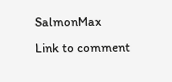SalmonMax
Link to comment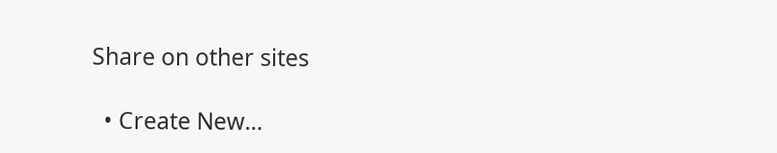Share on other sites

  • Create New...